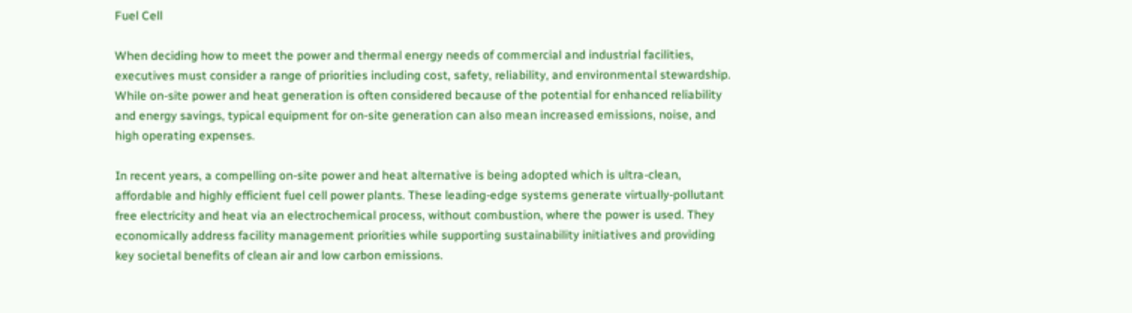Fuel Cell

When deciding how to meet the power and thermal energy needs of commercial and industrial facilities, executives must consider a range of priorities including cost, safety, reliability, and environmental stewardship. While on-site power and heat generation is often considered because of the potential for enhanced reliability and energy savings, typical equipment for on-site generation can also mean increased emissions, noise, and high operating expenses.

In recent years, a compelling on-site power and heat alternative is being adopted which is ultra-clean, affordable and highly efficient fuel cell power plants. These leading-edge systems generate virtually-pollutant free electricity and heat via an electrochemical process, without combustion, where the power is used. They economically address facility management priorities while supporting sustainability initiatives and providing key societal benefits of clean air and low carbon emissions.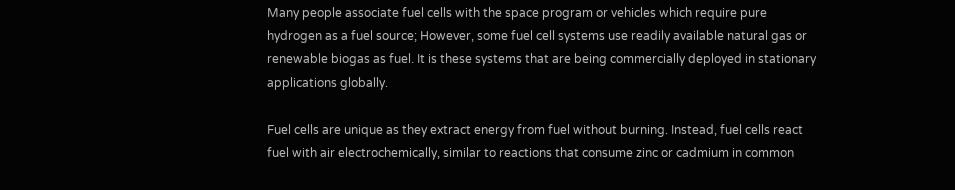Many people associate fuel cells with the space program or vehicles which require pure hydrogen as a fuel source; However, some fuel cell systems use readily available natural gas or renewable biogas as fuel. It is these systems that are being commercially deployed in stationary applications globally.

Fuel cells are unique as they extract energy from fuel without burning. Instead, fuel cells react fuel with air electrochemically, similar to reactions that consume zinc or cadmium in common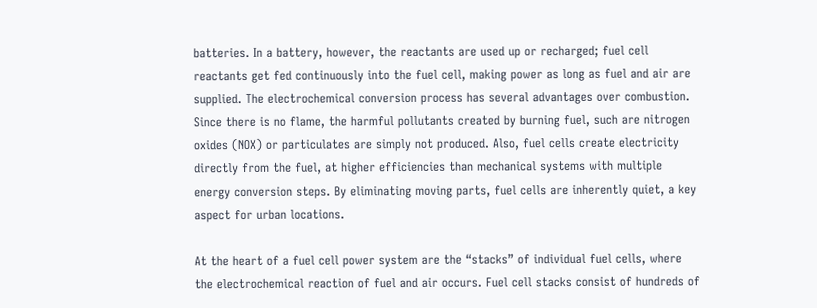batteries. In a battery, however, the reactants are used up or recharged; fuel cell reactants get fed continuously into the fuel cell, making power as long as fuel and air are supplied. The electrochemical conversion process has several advantages over combustion. Since there is no flame, the harmful pollutants created by burning fuel, such are nitrogen oxides (NOX) or particulates are simply not produced. Also, fuel cells create electricity directly from the fuel, at higher efficiencies than mechanical systems with multiple energy conversion steps. By eliminating moving parts, fuel cells are inherently quiet, a key aspect for urban locations.

At the heart of a fuel cell power system are the “stacks” of individual fuel cells, where the electrochemical reaction of fuel and air occurs. Fuel cell stacks consist of hundreds of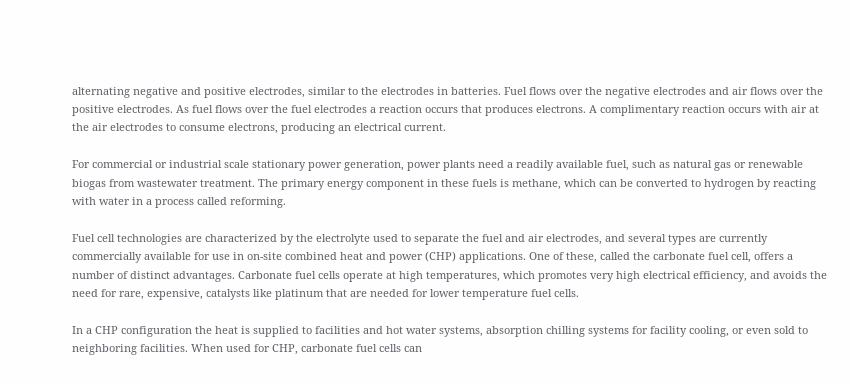alternating negative and positive electrodes, similar to the electrodes in batteries. Fuel flows over the negative electrodes and air flows over the positive electrodes. As fuel flows over the fuel electrodes a reaction occurs that produces electrons. A complimentary reaction occurs with air at the air electrodes to consume electrons, producing an electrical current.

For commercial or industrial scale stationary power generation, power plants need a readily available fuel, such as natural gas or renewable biogas from wastewater treatment. The primary energy component in these fuels is methane, which can be converted to hydrogen by reacting with water in a process called reforming.

Fuel cell technologies are characterized by the electrolyte used to separate the fuel and air electrodes, and several types are currently commercially available for use in on-site combined heat and power (CHP) applications. One of these, called the carbonate fuel cell, offers a number of distinct advantages. Carbonate fuel cells operate at high temperatures, which promotes very high electrical efficiency, and avoids the need for rare, expensive, catalysts like platinum that are needed for lower temperature fuel cells.

In a CHP configuration the heat is supplied to facilities and hot water systems, absorption chilling systems for facility cooling, or even sold to neighboring facilities. When used for CHP, carbonate fuel cells can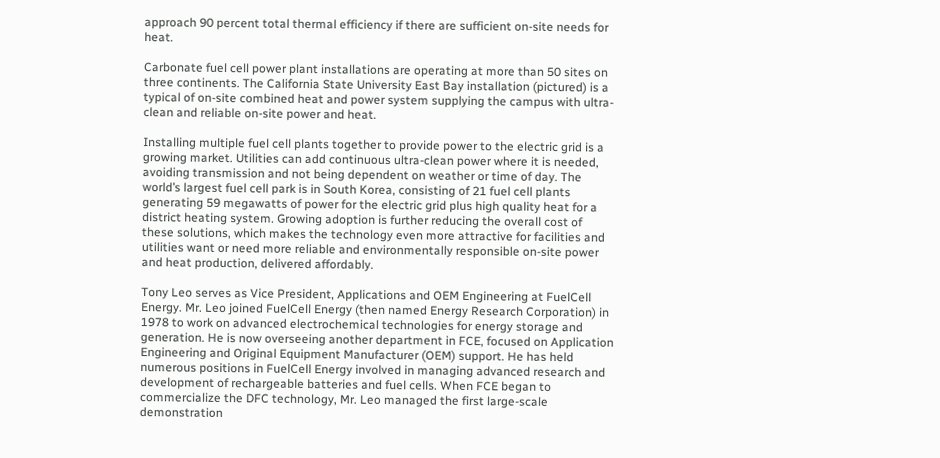approach 90 percent total thermal efficiency if there are sufficient on-site needs for heat.

Carbonate fuel cell power plant installations are operating at more than 50 sites on three continents. The California State University East Bay installation (pictured) is a typical of on-site combined heat and power system supplying the campus with ultra-clean and reliable on-site power and heat.

Installing multiple fuel cell plants together to provide power to the electric grid is a growing market. Utilities can add continuous ultra-clean power where it is needed, avoiding transmission and not being dependent on weather or time of day. The world’s largest fuel cell park is in South Korea, consisting of 21 fuel cell plants generating 59 megawatts of power for the electric grid plus high quality heat for a district heating system. Growing adoption is further reducing the overall cost of these solutions, which makes the technology even more attractive for facilities and utilities want or need more reliable and environmentally responsible on-site power and heat production, delivered affordably.

Tony Leo serves as Vice President, Applications and OEM Engineering at FuelCell Energy. Mr. Leo joined FuelCell Energy (then named Energy Research Corporation) in 1978 to work on advanced electrochemical technologies for energy storage and generation. He is now overseeing another department in FCE, focused on Application Engineering and Original Equipment Manufacturer (OEM) support. He has held numerous positions in FuelCell Energy involved in managing advanced research and development of rechargeable batteries and fuel cells. When FCE began to commercialize the DFC technology, Mr. Leo managed the first large-scale demonstration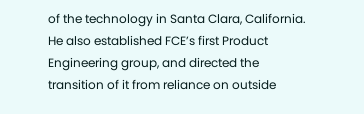of the technology in Santa Clara, California. He also established FCE’s first Product Engineering group, and directed the transition of it from reliance on outside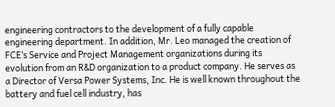engineering contractors to the development of a fully capable engineering department. In addition, Mr. Leo managed the creation of FCE’s Service and Project Management organizations during its evolution from an R&D organization to a product company. He serves as a Director of Versa Power Systems, Inc. He is well known throughout the battery and fuel cell industry, has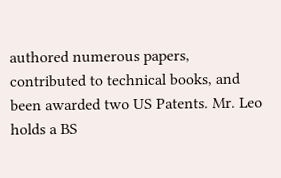authored numerous papers, contributed to technical books, and been awarded two US Patents. Mr. Leo holds a BS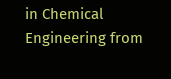in Chemical Engineering from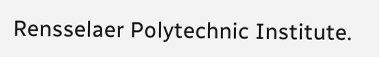Rensselaer Polytechnic Institute.